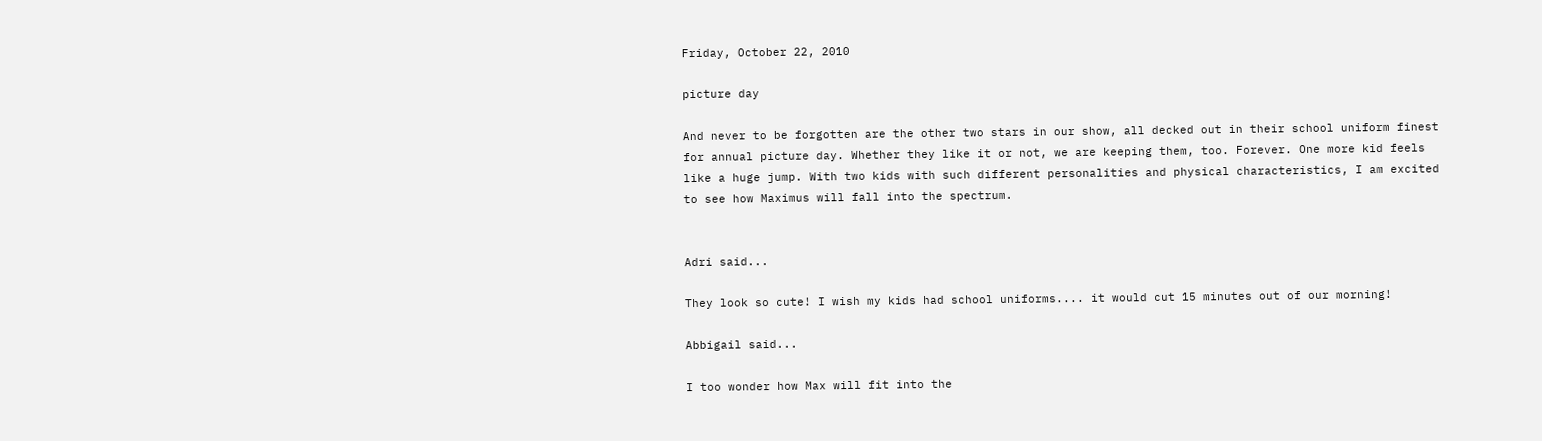Friday, October 22, 2010

picture day

And never to be forgotten are the other two stars in our show, all decked out in their school uniform finest for annual picture day. Whether they like it or not, we are keeping them, too. Forever. One more kid feels like a huge jump. With two kids with such different personalities and physical characteristics, I am excited to see how Maximus will fall into the spectrum.


Adri said...

They look so cute! I wish my kids had school uniforms.... it would cut 15 minutes out of our morning!

Abbigail said...

I too wonder how Max will fit into the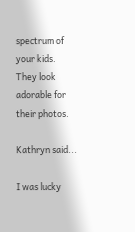spectrum of your kids.
They look adorable for their photos.

Kathryn said...

I was lucky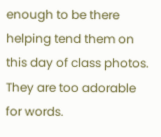enough to be there helping tend them on this day of class photos. They are too adorable for words.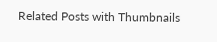Related Posts with Thumbnails